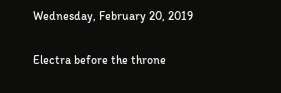Wednesday, February 20, 2019

Electra before the throne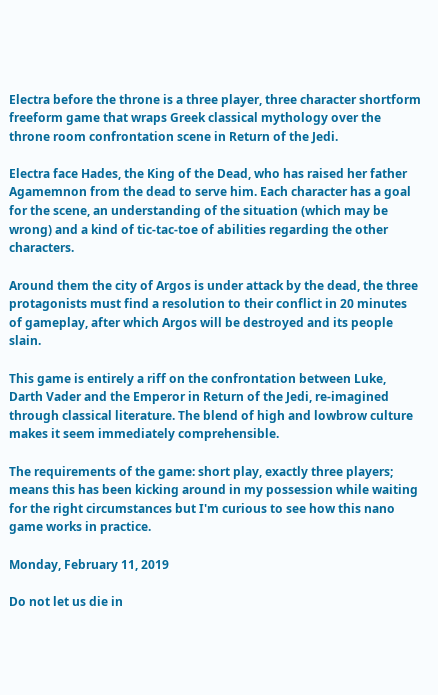Electra before the throne is a three player, three character shortform freeform game that wraps Greek classical mythology over the throne room confrontation scene in Return of the Jedi.

Electra face Hades, the King of the Dead, who has raised her father Agamemnon from the dead to serve him. Each character has a goal for the scene, an understanding of the situation (which may be wrong) and a kind of tic-tac-toe of abilities regarding the other characters.

Around them the city of Argos is under attack by the dead, the three protagonists must find a resolution to their conflict in 20 minutes of gameplay, after which Argos will be destroyed and its people slain.

This game is entirely a riff on the confrontation between Luke, Darth Vader and the Emperor in Return of the Jedi, re-imagined through classical literature. The blend of high and lowbrow culture makes it seem immediately comprehensible.

The requirements of the game: short play, exactly three players; means this has been kicking around in my possession while waiting for the right circumstances but I'm curious to see how this nano game works in practice.

Monday, February 11, 2019

Do not let us die in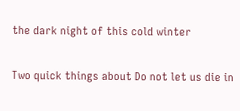the dark night of this cold winter

Two quick things about Do not let us die in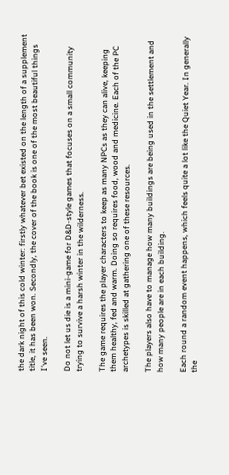the dark night of this cold winter: firstly whatever bet existed on the length of a supplement title, it has been won. Secondly, the cover of the book is one of the most beautiful things I've seen.

Do not let us die is a mini-game for D&D-style games that focuses on a small community trying to survive a harsh winter in the wilderness.

The game requires the player characters to keep as many NPCs as they can alive, keeping them healthy, fed and warm. Doing so requires food, wood and medicine. Each of the PC archetypes is skilled at gathering one of these resources.

The players also have to manage how many buildings are being used in the settlement and how many people are in each building.

Each round a random event happens, which feels quite a lot like the Quiet Year. In generally the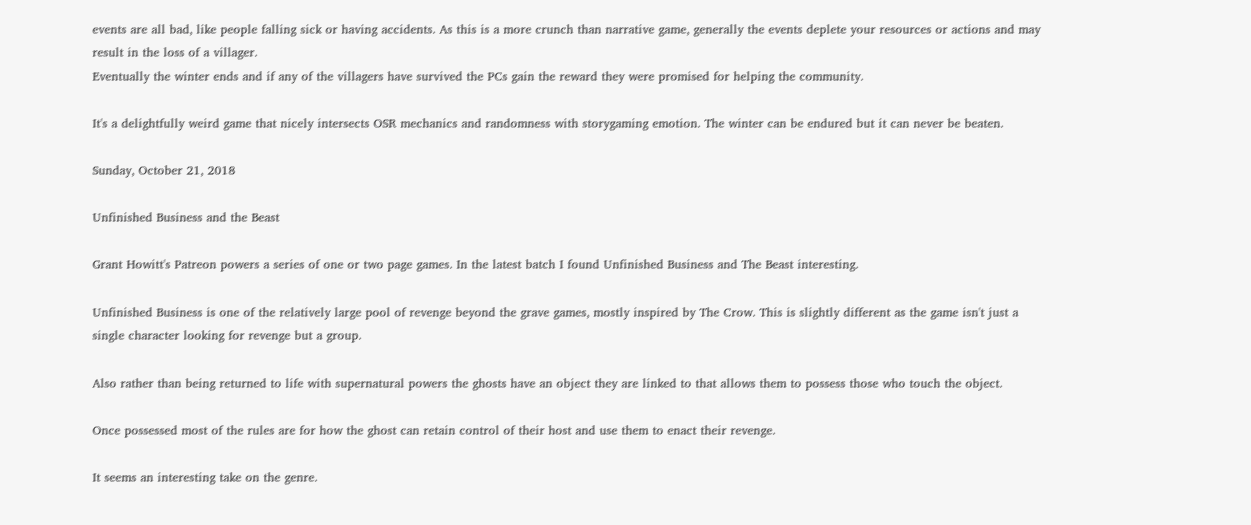events are all bad, like people falling sick or having accidents. As this is a more crunch than narrative game, generally the events deplete your resources or actions and may result in the loss of a villager.
Eventually the winter ends and if any of the villagers have survived the PCs gain the reward they were promised for helping the community.

It's a delightfully weird game that nicely intersects OSR mechanics and randomness with storygaming emotion. The winter can be endured but it can never be beaten.

Sunday, October 21, 2018

Unfinished Business and the Beast

Grant Howitt's Patreon powers a series of one or two page games. In the latest batch I found Unfinished Business and The Beast interesting.

Unfinished Business is one of the relatively large pool of revenge beyond the grave games, mostly inspired by The Crow. This is slightly different as the game isn't just a single character looking for revenge but a group.

Also rather than being returned to life with supernatural powers the ghosts have an object they are linked to that allows them to possess those who touch the object.

Once possessed most of the rules are for how the ghost can retain control of their host and use them to enact their revenge.

It seems an interesting take on the genre.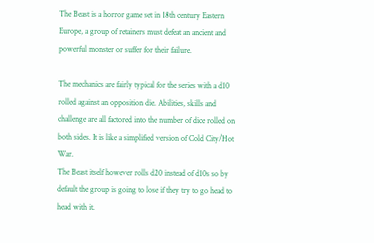The Beast is a horror game set in 18th century Eastern Europe, a group of retainers must defeat an ancient and powerful monster or suffer for their failure.

The mechanics are fairly typical for the series with a d10 rolled against an opposition die. Abilities, skills and challenge are all factored into the number of dice rolled on both sides. It is like a simplified version of Cold City/Hot War.
The Beast itself however rolls d20 instead of d10s so by default the group is going to lose if they try to go head to head with it.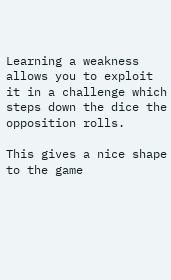Learning a weakness allows you to exploit it in a challenge which steps down the dice the opposition rolls.

This gives a nice shape to the game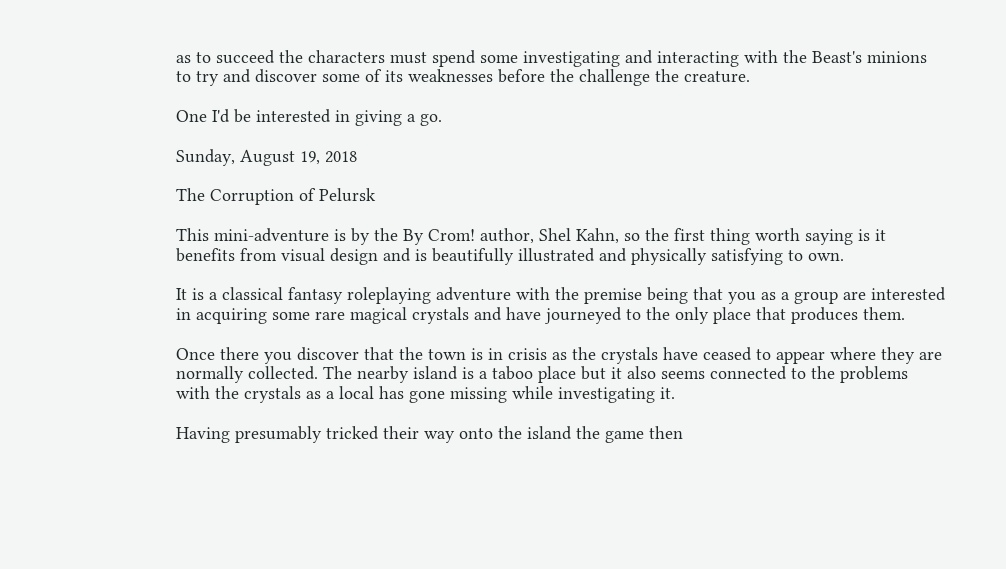as to succeed the characters must spend some investigating and interacting with the Beast's minions to try and discover some of its weaknesses before the challenge the creature.

One I'd be interested in giving a go.

Sunday, August 19, 2018

The Corruption of Pelursk

This mini-adventure is by the By Crom! author, Shel Kahn, so the first thing worth saying is it benefits from visual design and is beautifully illustrated and physically satisfying to own.

It is a classical fantasy roleplaying adventure with the premise being that you as a group are interested in acquiring some rare magical crystals and have journeyed to the only place that produces them.

Once there you discover that the town is in crisis as the crystals have ceased to appear where they are normally collected. The nearby island is a taboo place but it also seems connected to the problems with the crystals as a local has gone missing while investigating it.

Having presumably tricked their way onto the island the game then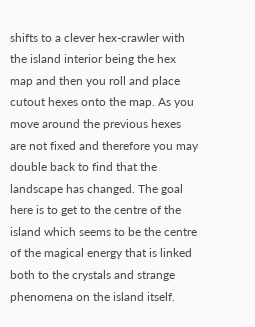shifts to a clever hex-crawler with the island interior being the hex map and then you roll and place cutout hexes onto the map. As you move around the previous hexes are not fixed and therefore you may double back to find that the landscape has changed. The goal here is to get to the centre of the island which seems to be the centre of the magical energy that is linked both to the crystals and strange phenomena on the island itself.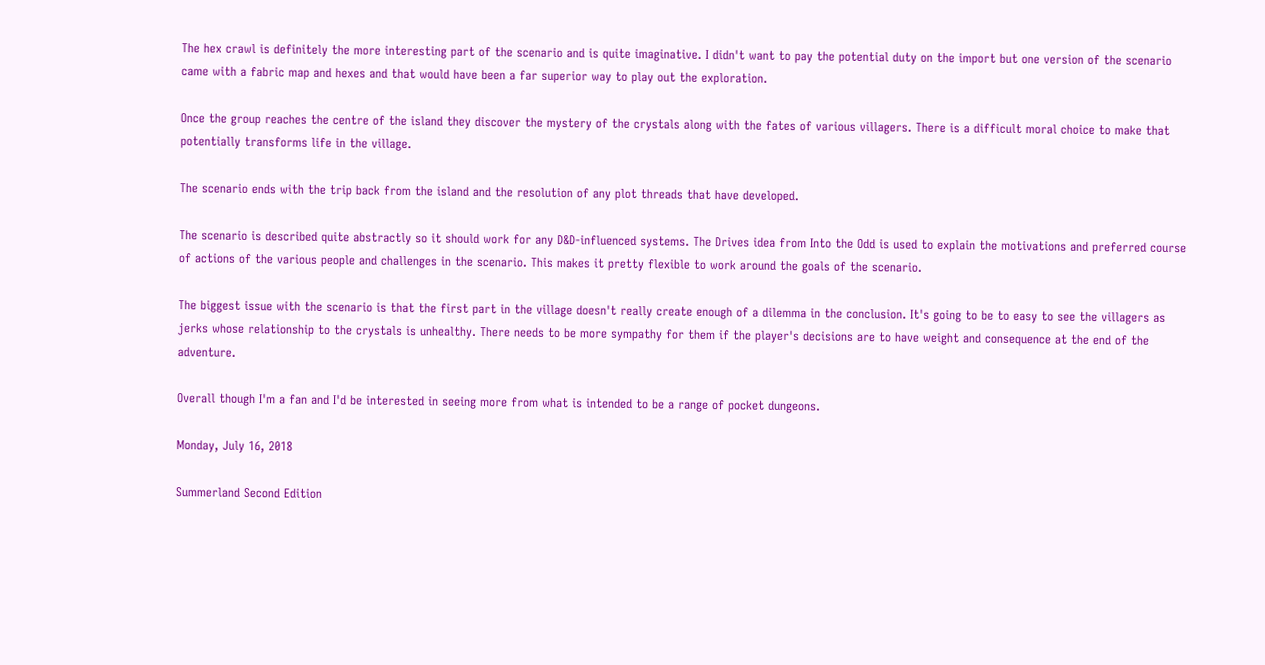The hex crawl is definitely the more interesting part of the scenario and is quite imaginative. I didn't want to pay the potential duty on the import but one version of the scenario came with a fabric map and hexes and that would have been a far superior way to play out the exploration.

Once the group reaches the centre of the island they discover the mystery of the crystals along with the fates of various villagers. There is a difficult moral choice to make that potentially transforms life in the village.

The scenario ends with the trip back from the island and the resolution of any plot threads that have developed.

The scenario is described quite abstractly so it should work for any D&D-influenced systems. The Drives idea from Into the Odd is used to explain the motivations and preferred course of actions of the various people and challenges in the scenario. This makes it pretty flexible to work around the goals of the scenario.

The biggest issue with the scenario is that the first part in the village doesn't really create enough of a dilemma in the conclusion. It's going to be to easy to see the villagers as jerks whose relationship to the crystals is unhealthy. There needs to be more sympathy for them if the player's decisions are to have weight and consequence at the end of the adventure.

Overall though I'm a fan and I'd be interested in seeing more from what is intended to be a range of pocket dungeons.

Monday, July 16, 2018

Summerland Second Edition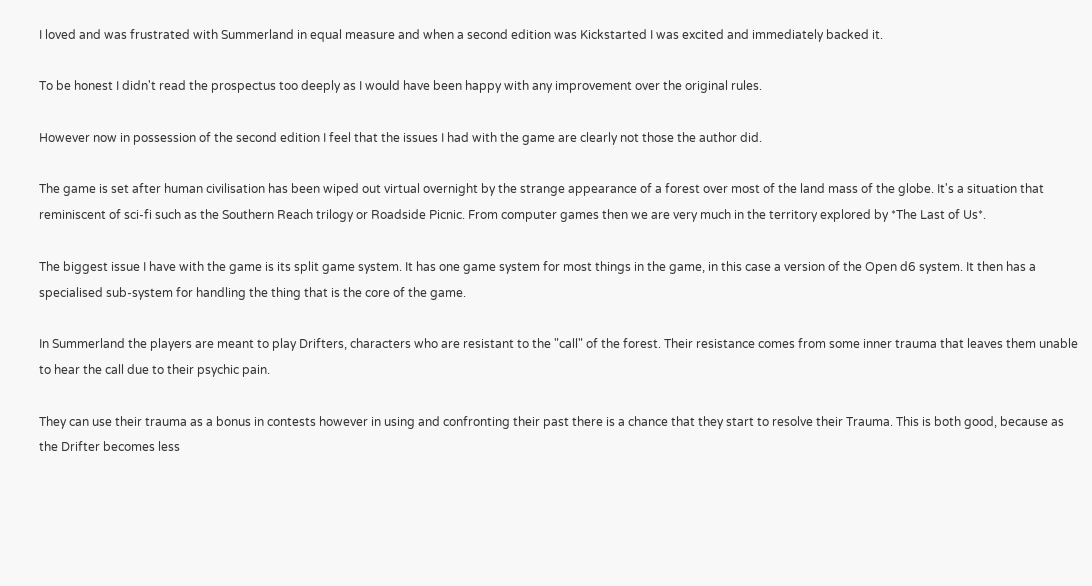I loved and was frustrated with Summerland in equal measure and when a second edition was Kickstarted I was excited and immediately backed it.

To be honest I didn't read the prospectus too deeply as I would have been happy with any improvement over the original rules.

However now in possession of the second edition I feel that the issues I had with the game are clearly not those the author did.

The game is set after human civilisation has been wiped out virtual overnight by the strange appearance of a forest over most of the land mass of the globe. It's a situation that reminiscent of sci-fi such as the Southern Reach trilogy or Roadside Picnic. From computer games then we are very much in the territory explored by *The Last of Us*.

The biggest issue I have with the game is its split game system. It has one game system for most things in the game, in this case a version of the Open d6 system. It then has a specialised sub-system for handling the thing that is the core of the game.

In Summerland the players are meant to play Drifters, characters who are resistant to the "call" of the forest. Their resistance comes from some inner trauma that leaves them unable to hear the call due to their psychic pain.

They can use their trauma as a bonus in contests however in using and confronting their past there is a chance that they start to resolve their Trauma. This is both good, because as the Drifter becomes less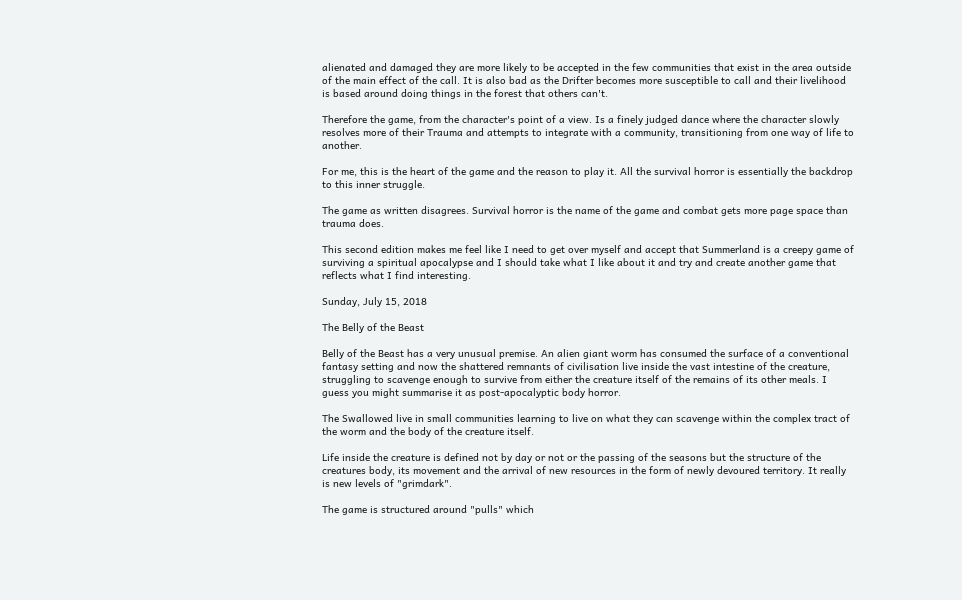alienated and damaged they are more likely to be accepted in the few communities that exist in the area outside of the main effect of the call. It is also bad as the Drifter becomes more susceptible to call and their livelihood is based around doing things in the forest that others can't.

Therefore the game, from the character's point of a view. Is a finely judged dance where the character slowly resolves more of their Trauma and attempts to integrate with a community, transitioning from one way of life to another.

For me, this is the heart of the game and the reason to play it. All the survival horror is essentially the backdrop to this inner struggle.

The game as written disagrees. Survival horror is the name of the game and combat gets more page space than trauma does.

This second edition makes me feel like I need to get over myself and accept that Summerland is a creepy game of surviving a spiritual apocalypse and I should take what I like about it and try and create another game that reflects what I find interesting.

Sunday, July 15, 2018

The Belly of the Beast

Belly of the Beast has a very unusual premise. An alien giant worm has consumed the surface of a conventional fantasy setting and now the shattered remnants of civilisation live inside the vast intestine of the creature, struggling to scavenge enough to survive from either the creature itself of the remains of its other meals. I guess you might summarise it as post-apocalyptic body horror.

The Swallowed live in small communities learning to live on what they can scavenge within the complex tract of the worm and the body of the creature itself.

Life inside the creature is defined not by day or not or the passing of the seasons but the structure of the creatures body, its movement and the arrival of new resources in the form of newly devoured territory. It really is new levels of "grimdark".

The game is structured around "pulls" which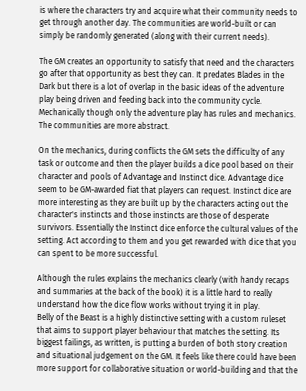is where the characters try and acquire what their community needs to get through another day. The communities are world-built or can simply be randomly generated (along with their current needs).

The GM creates an opportunity to satisfy that need and the characters go after that opportunity as best they can. It predates Blades in the Dark but there is a lot of overlap in the basic ideas of the adventure play being driven and feeding back into the community cycle. Mechanically though only the adventure play has rules and mechanics. The communities are more abstract.

On the mechanics, during conflicts the GM sets the difficulty of any task or outcome and then the player builds a dice pool based on their character and pools of Advantage and Instinct dice. Advantage dice seem to be GM-awarded fiat that players can request. Instinct dice are more interesting as they are built up by the characters acting out the character's instincts and those instincts are those of desperate survivors. Essentially the Instinct dice enforce the cultural values of the setting. Act according to them and you get rewarded with dice that you can spent to be more successful.

Although the rules explains the mechanics clearly (with handy recaps and summaries at the back of the book) it is a little hard to really understand how the dice flow works without trying it in play.
Belly of the Beast is a highly distinctive setting with a custom ruleset that aims to support player behaviour that matches the setting. Its biggest failings, as written, is putting a burden of both story creation and situational judgement on the GM. It feels like there could have been more support for collaborative situation or world-building and that the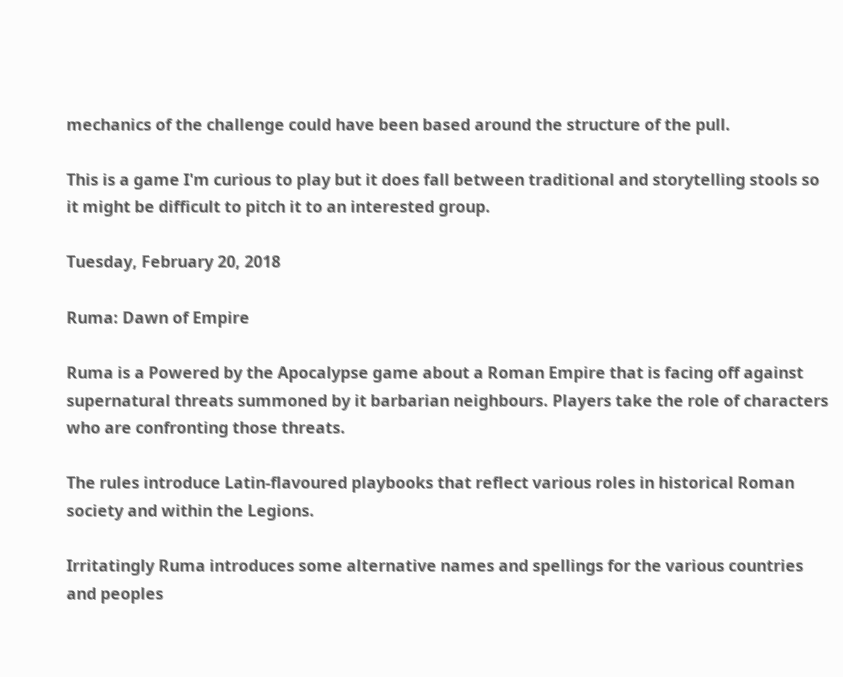mechanics of the challenge could have been based around the structure of the pull.

This is a game I'm curious to play but it does fall between traditional and storytelling stools so it might be difficult to pitch it to an interested group.

Tuesday, February 20, 2018

Ruma: Dawn of Empire

Ruma is a Powered by the Apocalypse game about a Roman Empire that is facing off against supernatural threats summoned by it barbarian neighbours. Players take the role of characters who are confronting those threats.

The rules introduce Latin-flavoured playbooks that reflect various roles in historical Roman society and within the Legions.

Irritatingly Ruma introduces some alternative names and spellings for the various countries and peoples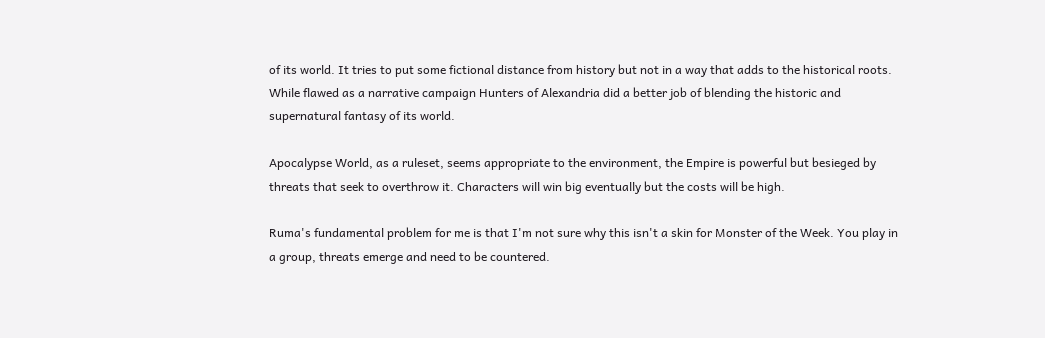of its world. It tries to put some fictional distance from history but not in a way that adds to the historical roots. While flawed as a narrative campaign Hunters of Alexandria did a better job of blending the historic and supernatural fantasy of its world.

Apocalypse World, as a ruleset, seems appropriate to the environment, the Empire is powerful but besieged by threats that seek to overthrow it. Characters will win big eventually but the costs will be high.

Ruma's fundamental problem for me is that I'm not sure why this isn't a skin for Monster of the Week. You play in a group, threats emerge and need to be countered.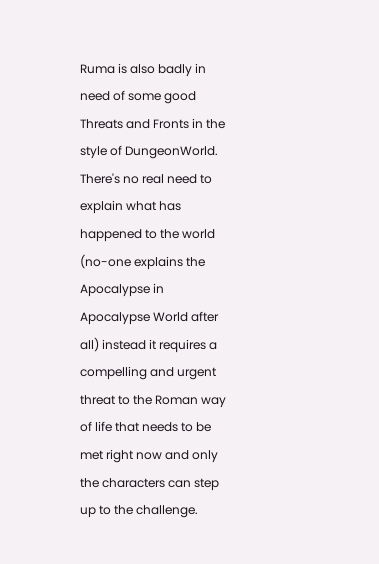Ruma is also badly in need of some good Threats and Fronts in the style of DungeonWorld. There's no real need to explain what has happened to the world (no-one explains the Apocalypse in Apocalypse World after all) instead it requires a compelling and urgent threat to the Roman way of life that needs to be met right now and only the characters can step up to the challenge.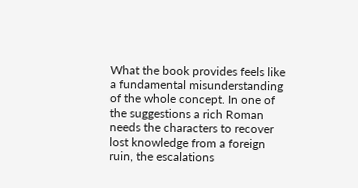What the book provides feels like a fundamental misunderstanding of the whole concept. In one of the suggestions a rich Roman needs the characters to recover lost knowledge from a foreign ruin, the escalations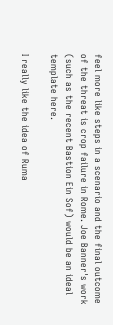feel more like steps in a scenario and the final outcome of the threat is crop failure in Rome. Joe Banner's work (such as the recent Bastion Ein Sof) would be an ideal template here.

I really like the idea of Ruma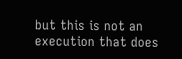but this is not an execution that does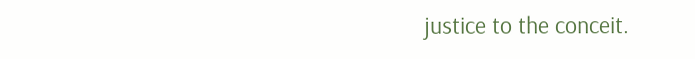justice to the conceit.